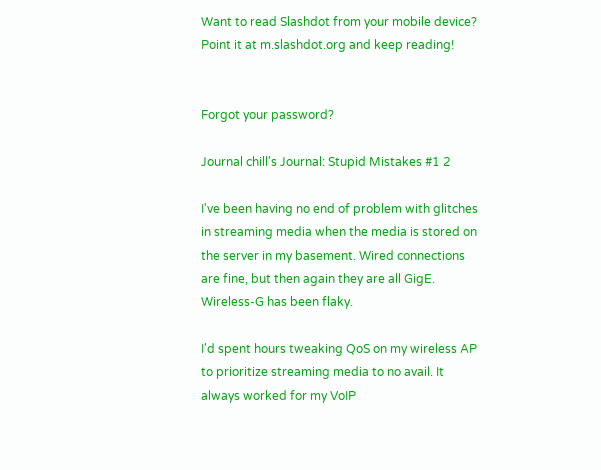Want to read Slashdot from your mobile device? Point it at m.slashdot.org and keep reading!


Forgot your password?

Journal chill's Journal: Stupid Mistakes #1 2

I've been having no end of problem with glitches in streaming media when the media is stored on the server in my basement. Wired connections are fine, but then again they are all GigE. Wireless-G has been flaky.

I'd spent hours tweaking QoS on my wireless AP to prioritize streaming media to no avail. It always worked for my VoIP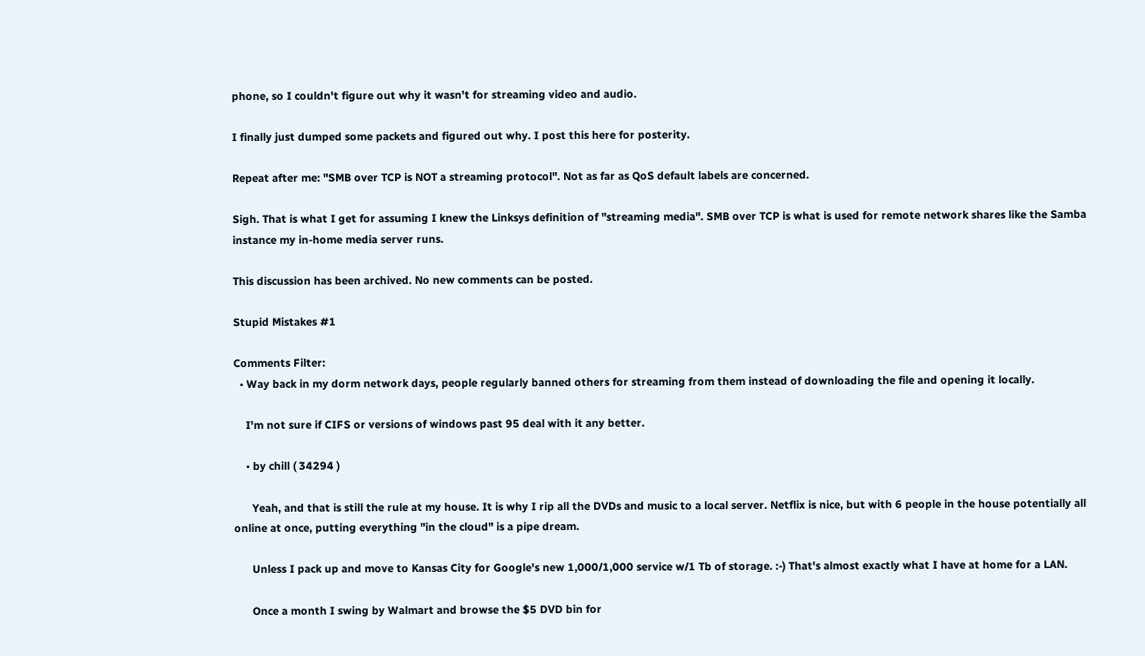phone, so I couldn't figure out why it wasn't for streaming video and audio.

I finally just dumped some packets and figured out why. I post this here for posterity.

Repeat after me: "SMB over TCP is NOT a streaming protocol". Not as far as QoS default labels are concerned.

Sigh. That is what I get for assuming I knew the Linksys definition of "streaming media". SMB over TCP is what is used for remote network shares like the Samba instance my in-home media server runs.

This discussion has been archived. No new comments can be posted.

Stupid Mistakes #1

Comments Filter:
  • Way back in my dorm network days, people regularly banned others for streaming from them instead of downloading the file and opening it locally.

    I'm not sure if CIFS or versions of windows past 95 deal with it any better.

    • by chill ( 34294 )

      Yeah, and that is still the rule at my house. It is why I rip all the DVDs and music to a local server. Netflix is nice, but with 6 people in the house potentially all online at once, putting everything "in the cloud" is a pipe dream.

      Unless I pack up and move to Kansas City for Google's new 1,000/1,000 service w/1 Tb of storage. :-) That's almost exactly what I have at home for a LAN.

      Once a month I swing by Walmart and browse the $5 DVD bin for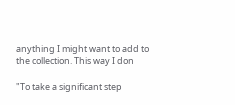anything I might want to add to the collection. This way I don

"To take a significant step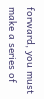forward, you must make a series of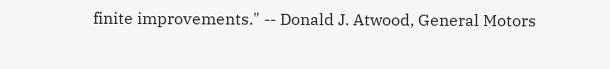finite improvements." -- Donald J. Atwood, General Motors